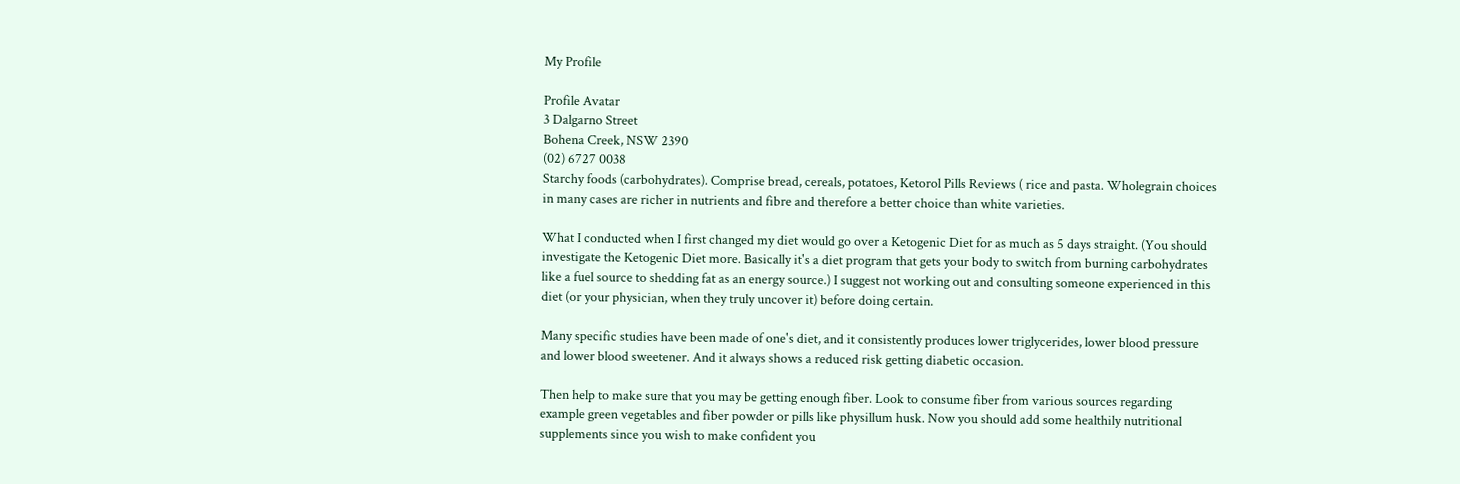My Profile

Profile Avatar
3 Dalgarno Street
Bohena Creek, NSW 2390
(02) 6727 0038
Starchy foods (carbohydrates). Comprise bread, cereals, potatoes, Ketorol Pills Reviews ( rice and pasta. Wholegrain choices in many cases are richer in nutrients and fibre and therefore a better choice than white varieties.

What I conducted when I first changed my diet would go over a Ketogenic Diet for as much as 5 days straight. (You should investigate the Ketogenic Diet more. Basically it's a diet program that gets your body to switch from burning carbohydrates like a fuel source to shedding fat as an energy source.) I suggest not working out and consulting someone experienced in this diet (or your physician, when they truly uncover it) before doing certain.

Many specific studies have been made of one's diet, and it consistently produces lower triglycerides, lower blood pressure and lower blood sweetener. And it always shows a reduced risk getting diabetic occasion.

Then help to make sure that you may be getting enough fiber. Look to consume fiber from various sources regarding example green vegetables and fiber powder or pills like physillum husk. Now you should add some healthily nutritional supplements since you wish to make confident you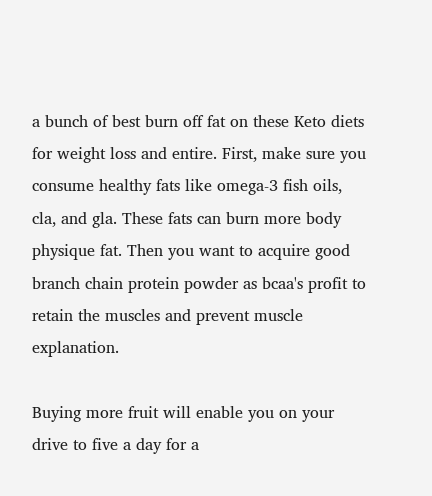a bunch of best burn off fat on these Keto diets for weight loss and entire. First, make sure you consume healthy fats like omega-3 fish oils, cla, and gla. These fats can burn more body physique fat. Then you want to acquire good branch chain protein powder as bcaa's profit to retain the muscles and prevent muscle explanation.

Buying more fruit will enable you on your drive to five a day for a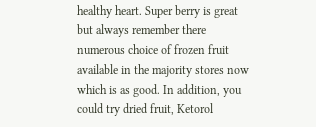healthy heart. Super berry is great but always remember there numerous choice of frozen fruit available in the majority stores now which is as good. In addition, you could try dried fruit, Ketorol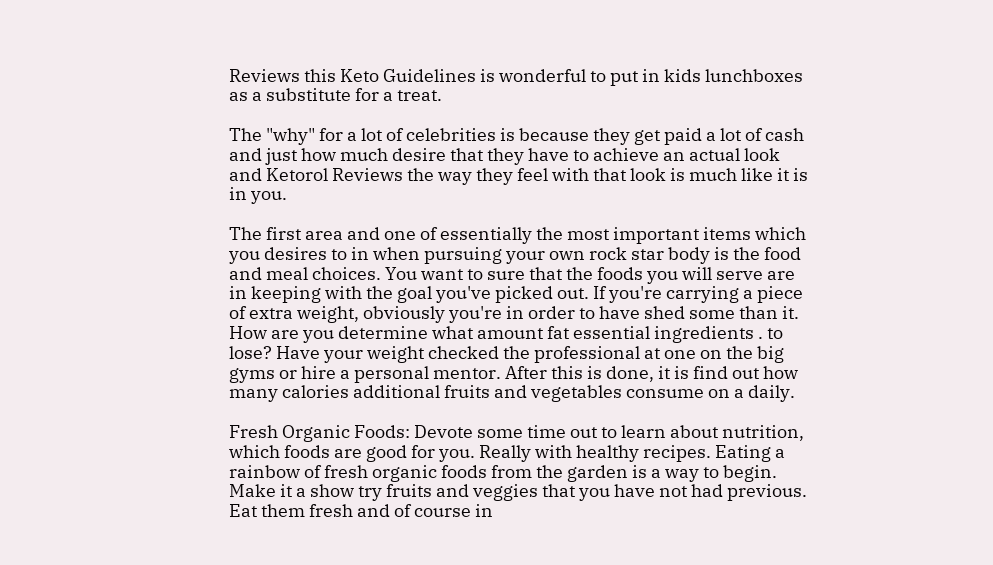Reviews this Keto Guidelines is wonderful to put in kids lunchboxes as a substitute for a treat.

The "why" for a lot of celebrities is because they get paid a lot of cash and just how much desire that they have to achieve an actual look and Ketorol Reviews the way they feel with that look is much like it is in you.

The first area and one of essentially the most important items which you desires to in when pursuing your own rock star body is the food and meal choices. You want to sure that the foods you will serve are in keeping with the goal you've picked out. If you're carrying a piece of extra weight, obviously you're in order to have shed some than it. How are you determine what amount fat essential ingredients . to lose? Have your weight checked the professional at one on the big gyms or hire a personal mentor. After this is done, it is find out how many calories additional fruits and vegetables consume on a daily.

Fresh Organic Foods: Devote some time out to learn about nutrition, which foods are good for you. Really with healthy recipes. Eating a rainbow of fresh organic foods from the garden is a way to begin. Make it a show try fruits and veggies that you have not had previous. Eat them fresh and of course in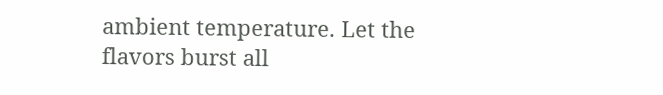ambient temperature. Let the flavors burst all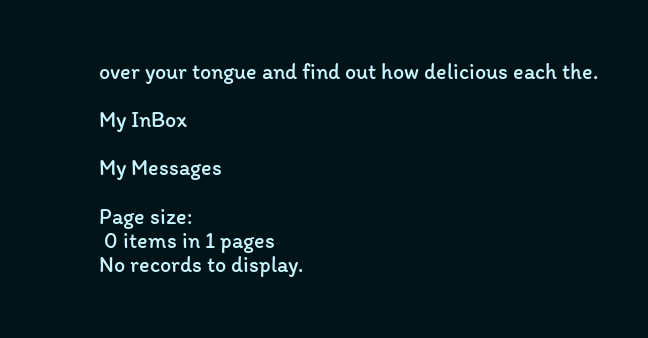over your tongue and find out how delicious each the.

My InBox

My Messages

Page size:
 0 items in 1 pages
No records to display.